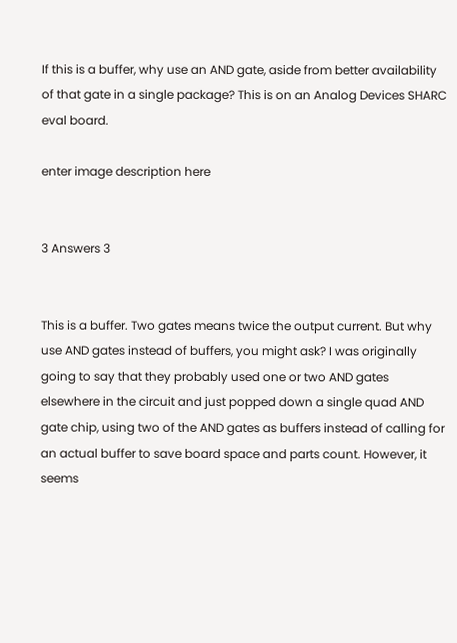If this is a buffer, why use an AND gate, aside from better availability of that gate in a single package? This is on an Analog Devices SHARC eval board.

enter image description here


3 Answers 3


This is a buffer. Two gates means twice the output current. But why use AND gates instead of buffers, you might ask? I was originally going to say that they probably used one or two AND gates elsewhere in the circuit and just popped down a single quad AND gate chip, using two of the AND gates as buffers instead of calling for an actual buffer to save board space and parts count. However, it seems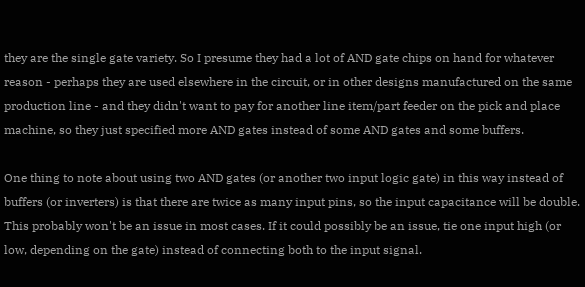they are the single gate variety. So I presume they had a lot of AND gate chips on hand for whatever reason - perhaps they are used elsewhere in the circuit, or in other designs manufactured on the same production line - and they didn't want to pay for another line item/part feeder on the pick and place machine, so they just specified more AND gates instead of some AND gates and some buffers.

One thing to note about using two AND gates (or another two input logic gate) in this way instead of buffers (or inverters) is that there are twice as many input pins, so the input capacitance will be double. This probably won't be an issue in most cases. If it could possibly be an issue, tie one input high (or low, depending on the gate) instead of connecting both to the input signal.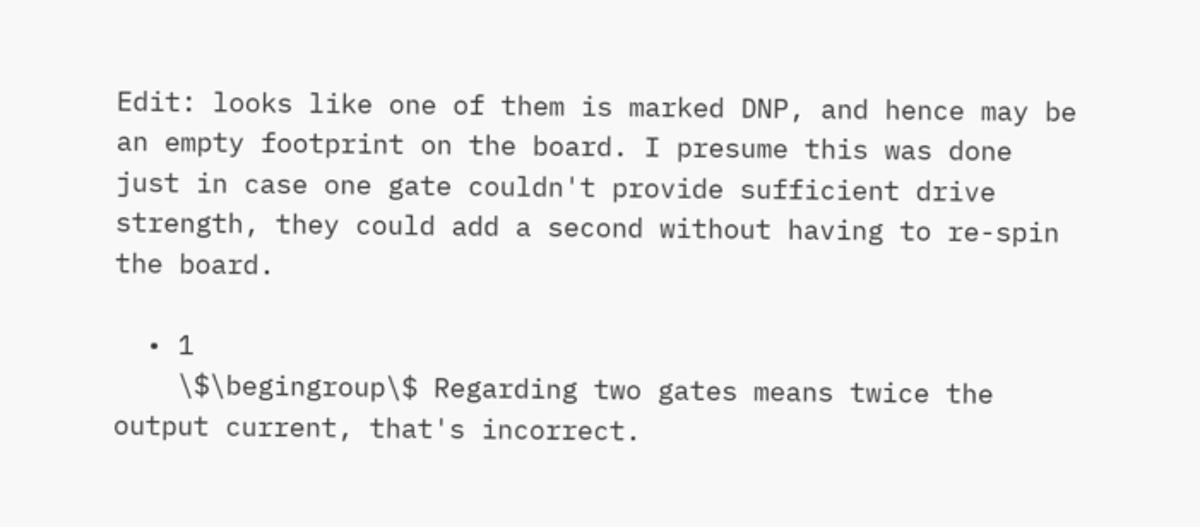Edit: looks like one of them is marked DNP, and hence may be an empty footprint on the board. I presume this was done just in case one gate couldn't provide sufficient drive strength, they could add a second without having to re-spin the board.

  • 1
    \$\begingroup\$ Regarding two gates means twice the output current, that's incorrect.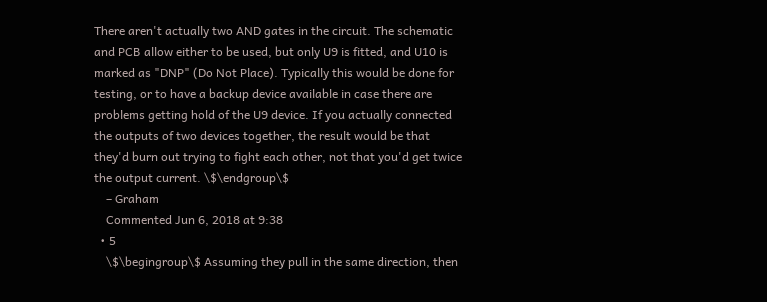There aren't actually two AND gates in the circuit. The schematic and PCB allow either to be used, but only U9 is fitted, and U10 is marked as "DNP" (Do Not Place). Typically this would be done for testing, or to have a backup device available in case there are problems getting hold of the U9 device. If you actually connected the outputs of two devices together, the result would be that they'd burn out trying to fight each other, not that you'd get twice the output current. \$\endgroup\$
    – Graham
    Commented Jun 6, 2018 at 9:38
  • 5
    \$\begingroup\$ Assuming they pull in the same direction, then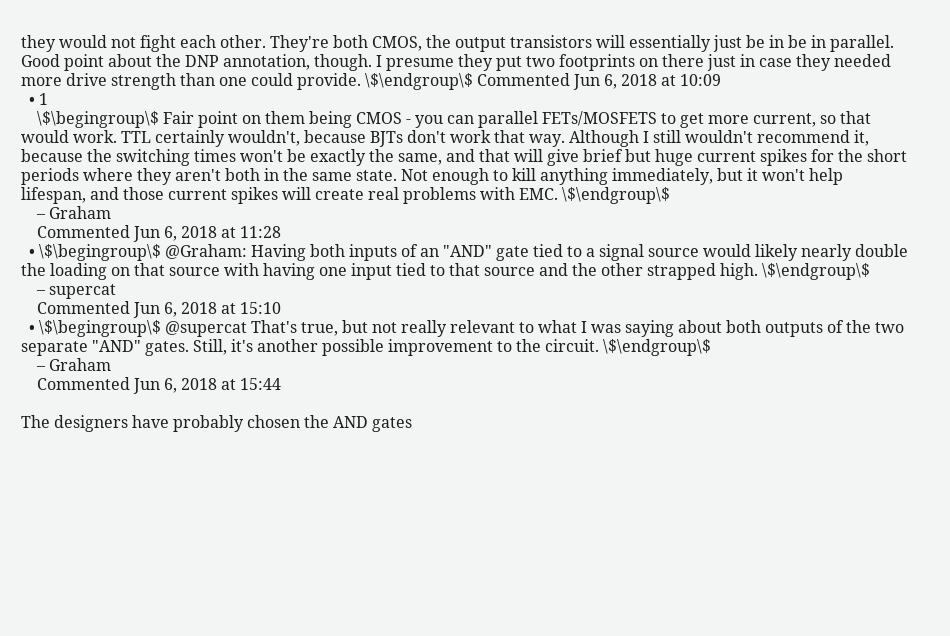they would not fight each other. They're both CMOS, the output transistors will essentially just be in be in parallel. Good point about the DNP annotation, though. I presume they put two footprints on there just in case they needed more drive strength than one could provide. \$\endgroup\$ Commented Jun 6, 2018 at 10:09
  • 1
    \$\begingroup\$ Fair point on them being CMOS - you can parallel FETs/MOSFETS to get more current, so that would work. TTL certainly wouldn't, because BJTs don't work that way. Although I still wouldn't recommend it, because the switching times won't be exactly the same, and that will give brief but huge current spikes for the short periods where they aren't both in the same state. Not enough to kill anything immediately, but it won't help lifespan, and those current spikes will create real problems with EMC. \$\endgroup\$
    – Graham
    Commented Jun 6, 2018 at 11:28
  • \$\begingroup\$ @Graham: Having both inputs of an "AND" gate tied to a signal source would likely nearly double the loading on that source with having one input tied to that source and the other strapped high. \$\endgroup\$
    – supercat
    Commented Jun 6, 2018 at 15:10
  • \$\begingroup\$ @supercat That's true, but not really relevant to what I was saying about both outputs of the two separate "AND" gates. Still, it's another possible improvement to the circuit. \$\endgroup\$
    – Graham
    Commented Jun 6, 2018 at 15:44

The designers have probably chosen the AND gates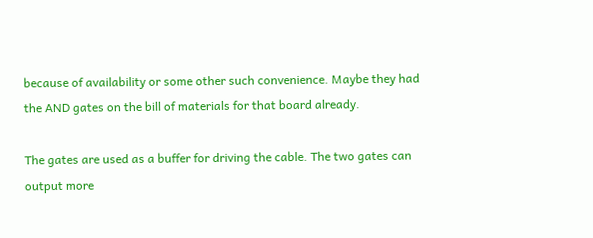because of availability or some other such convenience. Maybe they had the AND gates on the bill of materials for that board already.

The gates are used as a buffer for driving the cable. The two gates can output more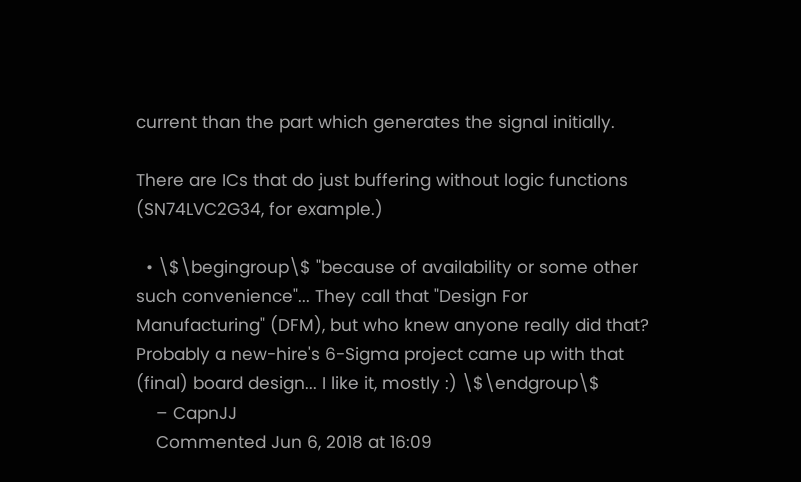current than the part which generates the signal initially.

There are ICs that do just buffering without logic functions (SN74LVC2G34, for example.)

  • \$\begingroup\$ "because of availability or some other such convenience"... They call that "Design For Manufacturing" (DFM), but who knew anyone really did that? Probably a new-hire's 6-Sigma project came up with that (final) board design... I like it, mostly :) \$\endgroup\$
    – CapnJJ
    Commented Jun 6, 2018 at 16:09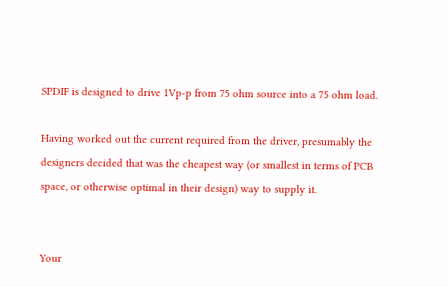SPDIF is designed to drive 1Vp-p from 75 ohm source into a 75 ohm load.

Having worked out the current required from the driver, presumably the designers decided that was the cheapest way (or smallest in terms of PCB space, or otherwise optimal in their design) way to supply it.


Your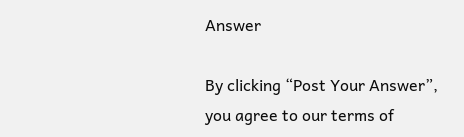Answer

By clicking “Post Your Answer”, you agree to our terms of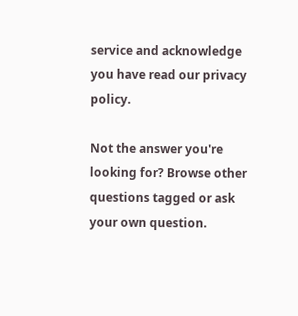service and acknowledge you have read our privacy policy.

Not the answer you're looking for? Browse other questions tagged or ask your own question.